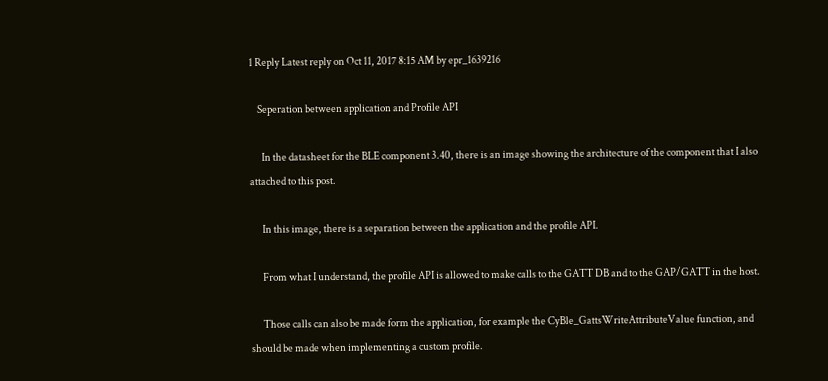1 Reply Latest reply on Oct 11, 2017 8:15 AM by epr_1639216

    Seperation between application and Profile API

      In the datasheet for the BLE component 3.40, there is an image showing the architecture of the component that I also attached to this post.

      In this image, there is a separation between the application and the profile API.

      From what I understand, the profile API is allowed to make calls to the GATT DB and to the GAP/GATT in the host.

      Those calls can also be made form the application, for example the CyBle_GattsWriteAttributeValue function, and should be made when implementing a custom profile.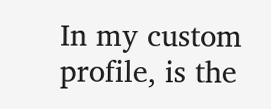In my custom profile, is the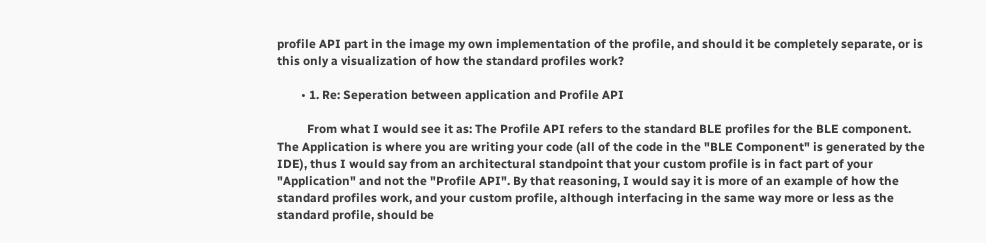profile API part in the image my own implementation of the profile, and should it be completely separate, or is this only a visualization of how the standard profiles work?

        • 1. Re: Seperation between application and Profile API

          From what I would see it as: The Profile API refers to the standard BLE profiles for the BLE component. The Application is where you are writing your code (all of the code in the "BLE Component" is generated by the IDE), thus I would say from an architectural standpoint that your custom profile is in fact part of your "Application" and not the "Profile API". By that reasoning, I would say it is more of an example of how the standard profiles work, and your custom profile, although interfacing in the same way more or less as the standard profile, should be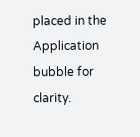placed in the Application bubble for clarity.